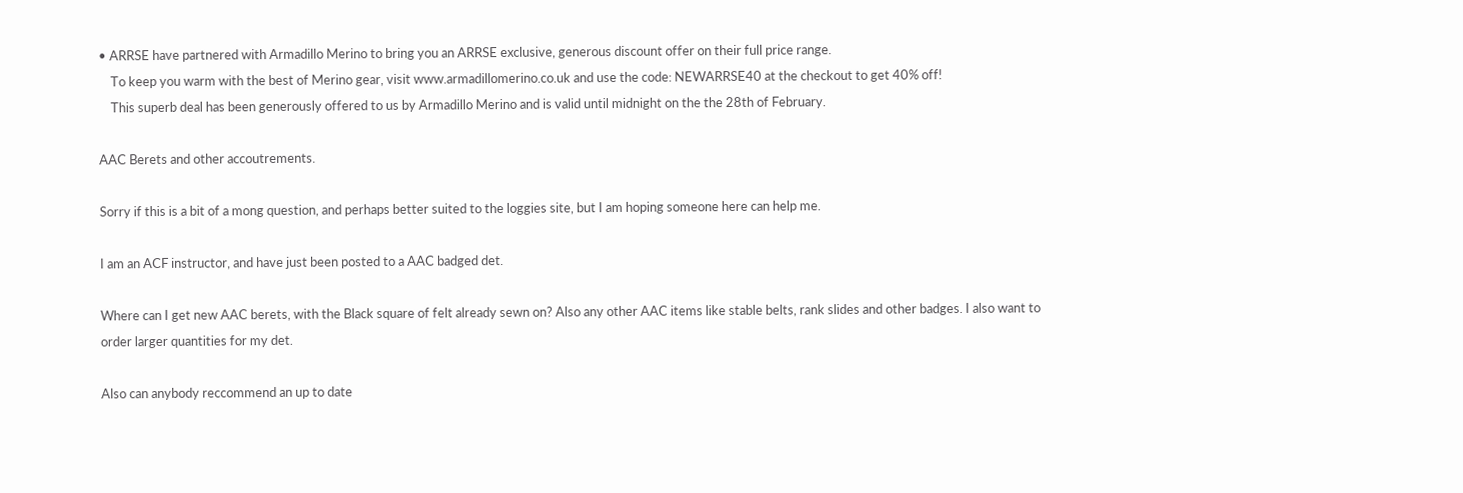• ARRSE have partnered with Armadillo Merino to bring you an ARRSE exclusive, generous discount offer on their full price range.
    To keep you warm with the best of Merino gear, visit www.armadillomerino.co.uk and use the code: NEWARRSE40 at the checkout to get 40% off!
    This superb deal has been generously offered to us by Armadillo Merino and is valid until midnight on the the 28th of February.

AAC Berets and other accoutrements.

Sorry if this is a bit of a mong question, and perhaps better suited to the loggies site, but I am hoping someone here can help me.

I am an ACF instructor, and have just been posted to a AAC badged det.

Where can I get new AAC berets, with the Black square of felt already sewn on? Also any other AAC items like stable belts, rank slides and other badges. I also want to order larger quantities for my det.

Also can anybody reccommend an up to date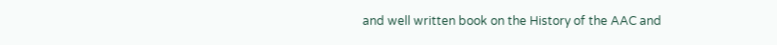and well written book on the History of the AAC and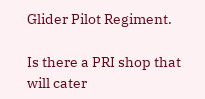Glider Pilot Regiment.

Is there a PRI shop that will cater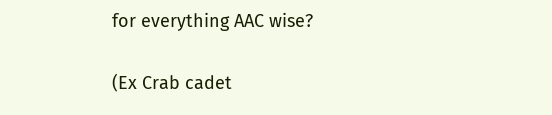for everything AAC wise?

(Ex Crab cadet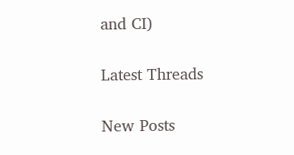and CI)

Latest Threads

New Posts